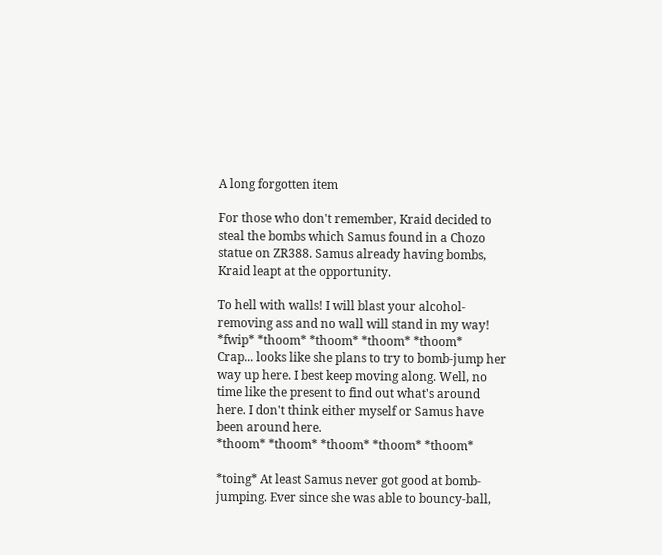A long forgotten item

For those who don't remember, Kraid decided to steal the bombs which Samus found in a Chozo statue on ZR388. Samus already having bombs, Kraid leapt at the opportunity.

To hell with walls! I will blast your alcohol-removing ass and no wall will stand in my way!
*fwip* *thoom* *thoom* *thoom* *thoom*
Crap... looks like she plans to try to bomb-jump her way up here. I best keep moving along. Well, no time like the present to find out what's around here. I don't think either myself or Samus have been around here.
*thoom* *thoom* *thoom* *thoom* *thoom*

*toing* At least Samus never got good at bomb-jumping. Ever since she was able to bouncy-ball,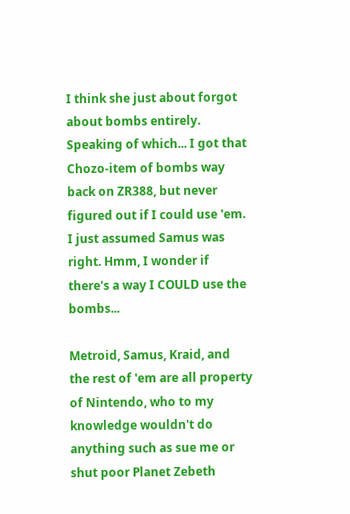I think she just about forgot about bombs entirely.
Speaking of which... I got that Chozo-item of bombs way back on ZR388, but never figured out if I could use 'em. I just assumed Samus was right. Hmm, I wonder if there's a way I COULD use the bombs...

Metroid, Samus, Kraid, and the rest of 'em are all property of Nintendo, who to my knowledge wouldn't do anything such as sue me or shut poor Planet Zebeth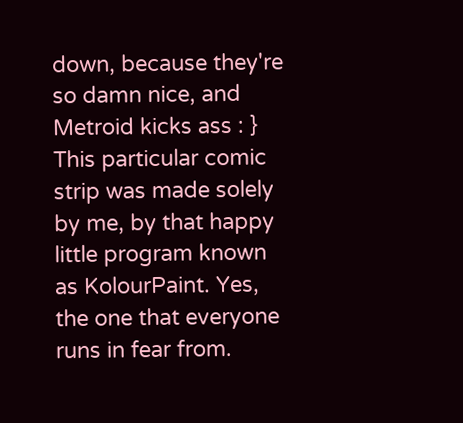down, because they're so damn nice, and Metroid kicks ass : }
This particular comic strip was made solely by me, by that happy little program known as KolourPaint. Yes, the one that everyone runs in fear from.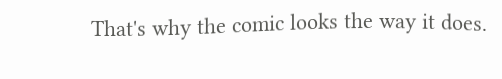That's why the comic looks the way it does.